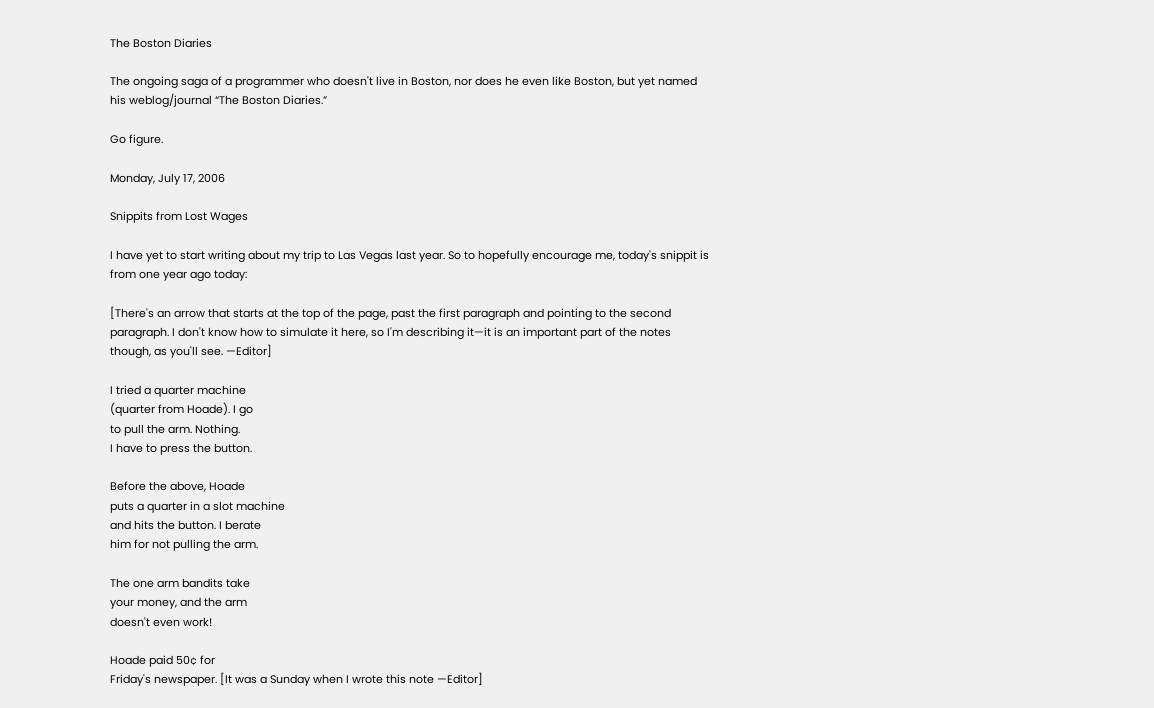The Boston Diaries

The ongoing saga of a programmer who doesn't live in Boston, nor does he even like Boston, but yet named his weblog/journal “The Boston Diaries.”

Go figure.

Monday, July 17, 2006

Snippits from Lost Wages

I have yet to start writing about my trip to Las Vegas last year. So to hopefully encourage me, today's snippit is from one year ago today:

[There's an arrow that starts at the top of the page, past the first paragraph and pointing to the second paragraph. I don't know how to simulate it here, so I'm describing it—it is an important part of the notes though, as you'll see. —Editor]

I tried a quarter machine
(quarter from Hoade). I go
to pull the arm. Nothing.
I have to press the button.

Before the above, Hoade
puts a quarter in a slot machine
and hits the button. I berate
him for not pulling the arm.

The one arm bandits take
your money, and the arm
doesn't even work!

Hoade paid 50¢ for
Friday's newspaper. [It was a Sunday when I wrote this note —Editor]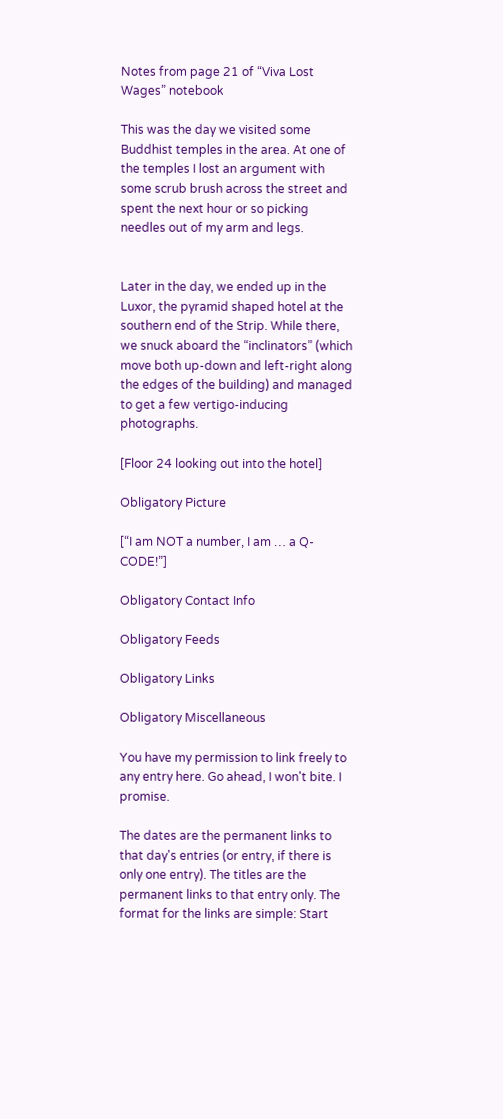Notes from page 21 of “Viva Lost Wages” notebook

This was the day we visited some Buddhist temples in the area. At one of the temples I lost an argument with some scrub brush across the street and spent the next hour or so picking needles out of my arm and legs.


Later in the day, we ended up in the Luxor, the pyramid shaped hotel at the southern end of the Strip. While there, we snuck aboard the “inclinators” (which move both up-down and left-right along the edges of the building) and managed to get a few vertigo-inducing photographs.

[Floor 24 looking out into the hotel]

Obligatory Picture

[“I am NOT a number, I am … a Q-CODE!”]

Obligatory Contact Info

Obligatory Feeds

Obligatory Links

Obligatory Miscellaneous

You have my permission to link freely to any entry here. Go ahead, I won't bite. I promise.

The dates are the permanent links to that day's entries (or entry, if there is only one entry). The titles are the permanent links to that entry only. The format for the links are simple: Start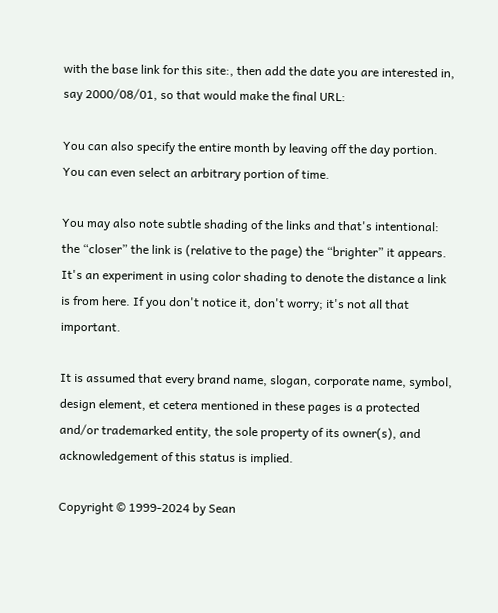with the base link for this site:, then add the date you are interested in, say 2000/08/01, so that would make the final URL:

You can also specify the entire month by leaving off the day portion. You can even select an arbitrary portion of time.

You may also note subtle shading of the links and that's intentional: the “closer” the link is (relative to the page) the “brighter” it appears. It's an experiment in using color shading to denote the distance a link is from here. If you don't notice it, don't worry; it's not all that important.

It is assumed that every brand name, slogan, corporate name, symbol, design element, et cetera mentioned in these pages is a protected and/or trademarked entity, the sole property of its owner(s), and acknowledgement of this status is implied.

Copyright © 1999-2024 by Sean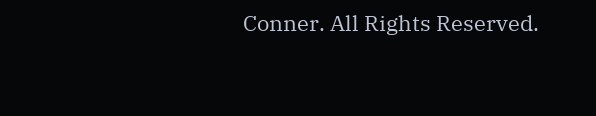Conner. All Rights Reserved.